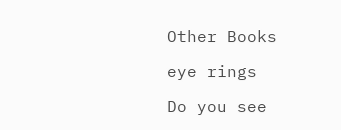Other Books

eye rings

Do you see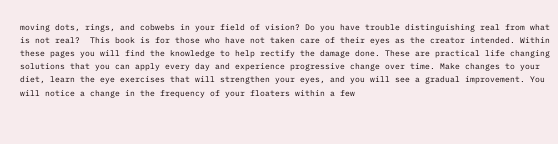moving dots, rings, and cobwebs in your field of vision? Do you have trouble distinguishing real from what is not real?  This book is for those who have not taken care of their eyes as the creator intended. Within these pages you will find the knowledge to help rectify the damage done. These are practical life changing solutions that you can apply every day and experience progressive change over time. Make changes to your diet, learn the eye exercises that will strengthen your eyes, and you will see a gradual improvement. You will notice a change in the frequency of your floaters within a few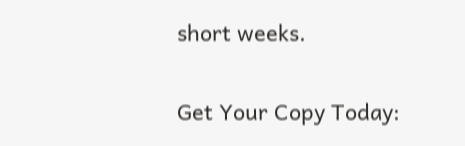short weeks.

Get Your Copy Today: